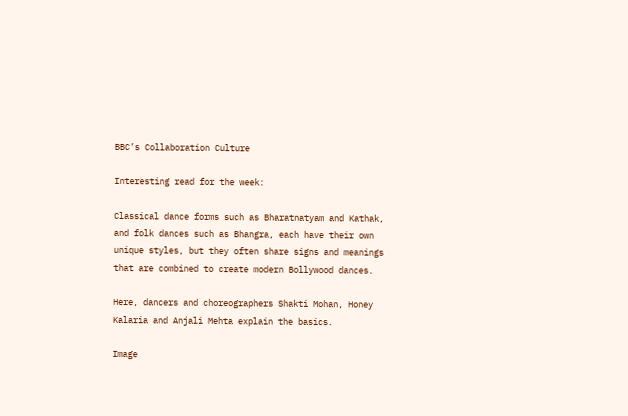BBC’s Collaboration Culture

Interesting read for the week:

Classical dance forms such as Bharatnatyam and Kathak, and folk dances such as Bhangra, each have their own unique styles, but they often share signs and meanings that are combined to create modern Bollywood dances.

Here, dancers and choreographers Shakti Mohan, Honey Kalaria and Anjali Mehta explain the basics.

Image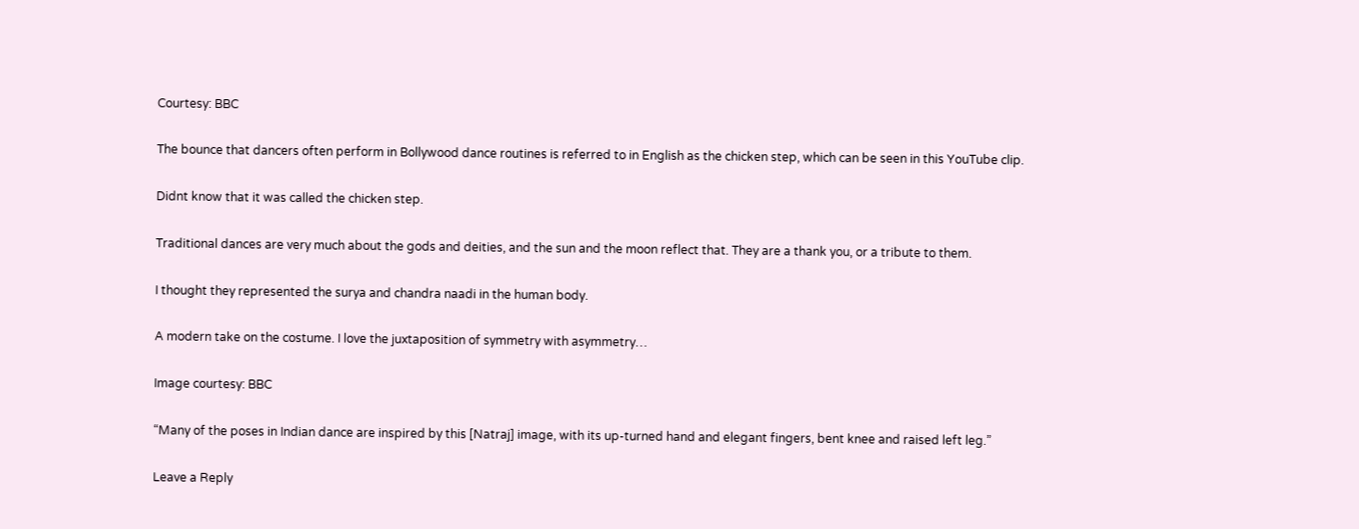Courtesy: BBC

The bounce that dancers often perform in Bollywood dance routines is referred to in English as the chicken step, which can be seen in this YouTube clip.

Didnt know that it was called the chicken step.

Traditional dances are very much about the gods and deities, and the sun and the moon reflect that. They are a thank you, or a tribute to them.

I thought they represented the surya and chandra naadi in the human body.

A modern take on the costume. I love the juxtaposition of symmetry with asymmetry…

Image courtesy: BBC

“Many of the poses in Indian dance are inspired by this [Natraj] image, with its up-turned hand and elegant fingers, bent knee and raised left leg.”

Leave a Reply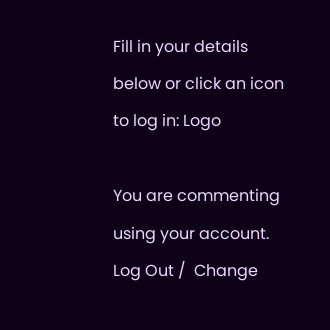Fill in your details below or click an icon to log in: Logo

You are commenting using your account. Log Out /  Change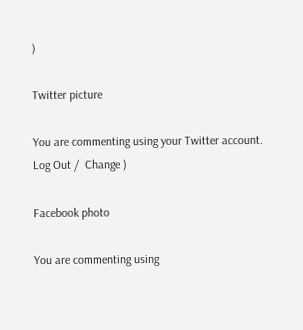)

Twitter picture

You are commenting using your Twitter account. Log Out /  Change )

Facebook photo

You are commenting using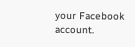your Facebook account.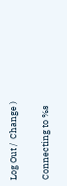Log Out /  Change )

Connecting to %s